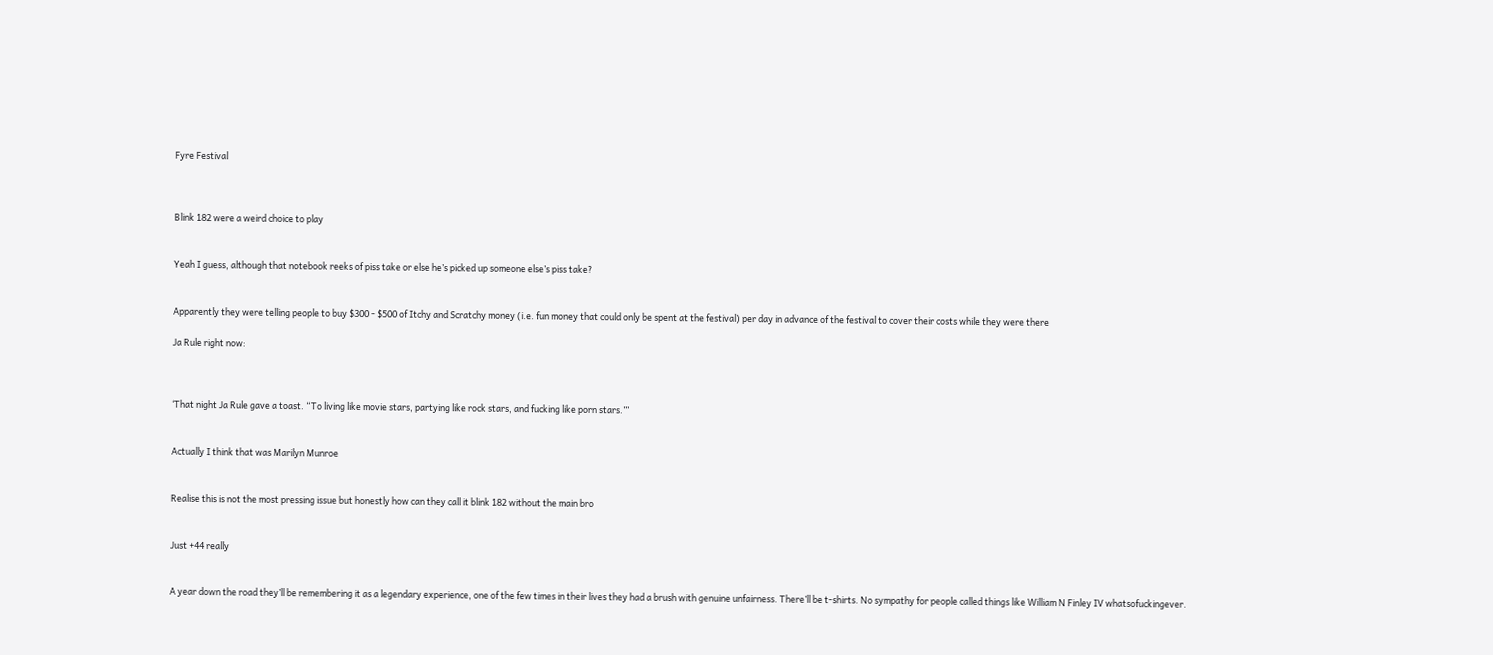Fyre Festival



Blink 182 were a weird choice to play


Yeah I guess, although that notebook reeks of piss take or else he’s picked up someone else’s piss take?


Apparently they were telling people to buy $300 - $500 of Itchy and Scratchy money (i.e. fun money that could only be spent at the festival) per day in advance of the festival to cover their costs while they were there

Ja Rule right now:



‘That night Ja Rule gave a toast. “To living like movie stars, partying like rock stars, and fucking like porn stars.”’


Actually I think that was Marilyn Munroe


Realise this is not the most pressing issue but honestly how can they call it blink 182 without the main bro


Just +44 really


A year down the road they’ll be remembering it as a legendary experience, one of the few times in their lives they had a brush with genuine unfairness. There’ll be t-shirts. No sympathy for people called things like William N Finley IV whatsofuckingever.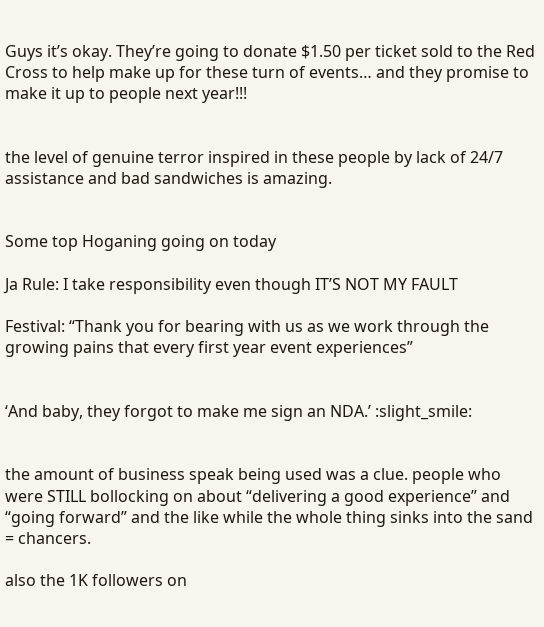Guys it’s okay. They’re going to donate $1.50 per ticket sold to the Red Cross to help make up for these turn of events… and they promise to make it up to people next year!!!


the level of genuine terror inspired in these people by lack of 24/7 assistance and bad sandwiches is amazing.


Some top Hoganing going on today

Ja Rule: I take responsibility even though IT’S NOT MY FAULT

Festival: “Thank you for bearing with us as we work through the growing pains that every first year event experiences”


‘And baby, they forgot to make me sign an NDA.’ :slight_smile:


the amount of business speak being used was a clue. people who were STILL bollocking on about “delivering a good experience” and “going forward” and the like while the whole thing sinks into the sand = chancers.

also the 1K followers on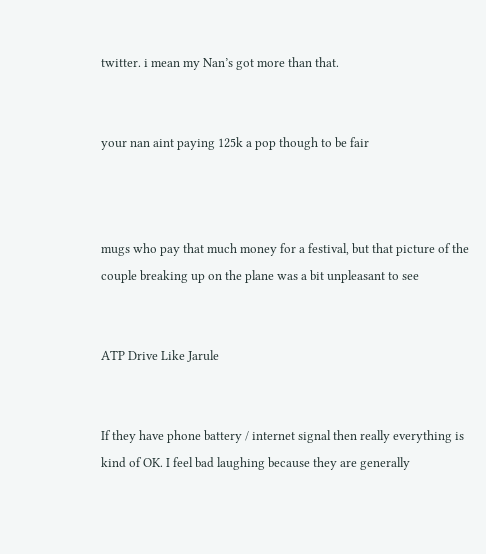twitter. i mean my Nan’s got more than that.


your nan aint paying 125k a pop though to be fair



mugs who pay that much money for a festival, but that picture of the couple breaking up on the plane was a bit unpleasant to see


ATP Drive Like Jarule


If they have phone battery / internet signal then really everything is kind of OK. I feel bad laughing because they are generally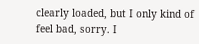clearly loaded, but I only kind of feel bad, sorry. I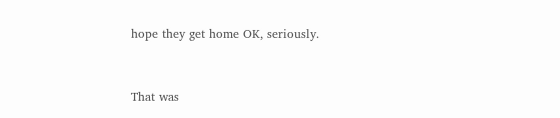hope they get home OK, seriously.


That was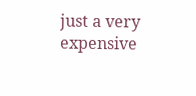just a very expensive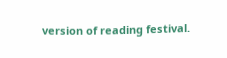version of reading festival.